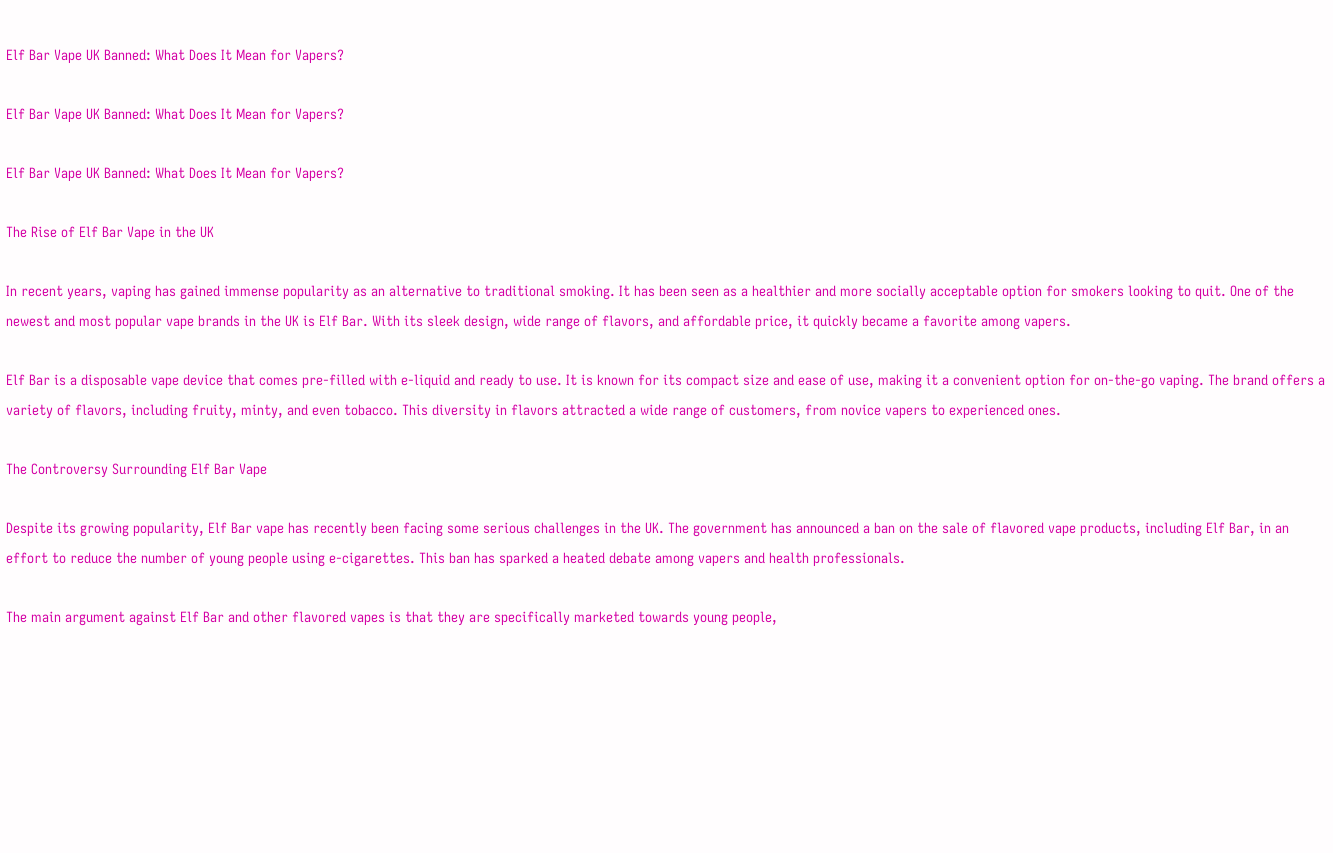Elf Bar Vape UK Banned: What Does It Mean for Vapers?

Elf Bar Vape UK Banned: What Does It Mean for Vapers?

Elf Bar Vape UK Banned: What Does It Mean for Vapers?

The Rise of Elf Bar Vape in the UK

In recent years, vaping has gained immense popularity as an alternative to traditional smoking. It has been seen as a healthier and more socially acceptable option for smokers looking to quit. One of the newest and most popular vape brands in the UK is Elf Bar. With its sleek design, wide range of flavors, and affordable price, it quickly became a favorite among vapers.

Elf Bar is a disposable vape device that comes pre-filled with e-liquid and ready to use. It is known for its compact size and ease of use, making it a convenient option for on-the-go vaping. The brand offers a variety of flavors, including fruity, minty, and even tobacco. This diversity in flavors attracted a wide range of customers, from novice vapers to experienced ones.

The Controversy Surrounding Elf Bar Vape

Despite its growing popularity, Elf Bar vape has recently been facing some serious challenges in the UK. The government has announced a ban on the sale of flavored vape products, including Elf Bar, in an effort to reduce the number of young people using e-cigarettes. This ban has sparked a heated debate among vapers and health professionals.

The main argument against Elf Bar and other flavored vapes is that they are specifically marketed towards young people,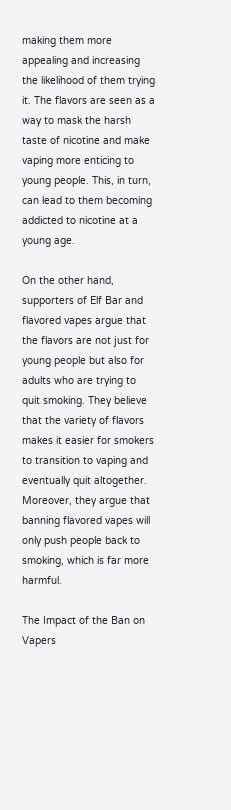making them more appealing and increasing the likelihood of them trying it. The flavors are seen as a way to mask the harsh taste of nicotine and make vaping more enticing to young people. This, in turn, can lead to them becoming addicted to nicotine at a young age.

On the other hand, supporters of Elf Bar and flavored vapes argue that the flavors are not just for young people but also for adults who are trying to quit smoking. They believe that the variety of flavors makes it easier for smokers to transition to vaping and eventually quit altogether. Moreover, they argue that banning flavored vapes will only push people back to smoking, which is far more harmful.

The Impact of the Ban on Vapers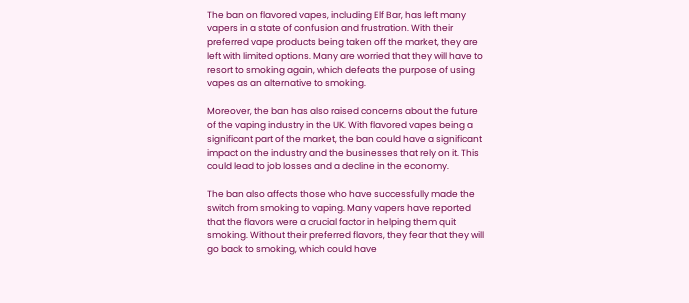The ban on flavored vapes, including Elf Bar, has left many vapers in a state of confusion and frustration. With their preferred vape products being taken off the market, they are left with limited options. Many are worried that they will have to resort to smoking again, which defeats the purpose of using vapes as an alternative to smoking.

Moreover, the ban has also raised concerns about the future of the vaping industry in the UK. With flavored vapes being a significant part of the market, the ban could have a significant impact on the industry and the businesses that rely on it. This could lead to job losses and a decline in the economy.

The ban also affects those who have successfully made the switch from smoking to vaping. Many vapers have reported that the flavors were a crucial factor in helping them quit smoking. Without their preferred flavors, they fear that they will go back to smoking, which could have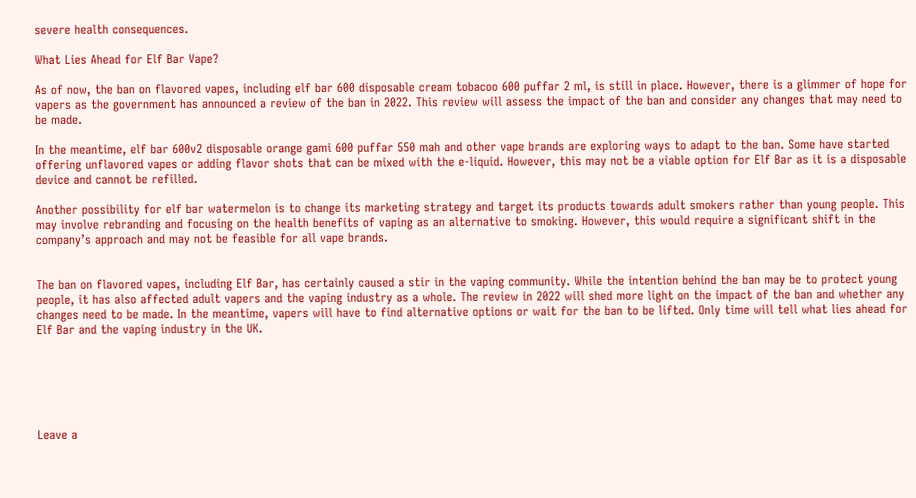severe health consequences.

What Lies Ahead for Elf Bar Vape?

As of now, the ban on flavored vapes, including elf bar 600 disposable cream tobacoo 600 puffar 2 ml, is still in place. However, there is a glimmer of hope for vapers as the government has announced a review of the ban in 2022. This review will assess the impact of the ban and consider any changes that may need to be made.

In the meantime, elf bar 600v2 disposable orange gami 600 puffar 550 mah and other vape brands are exploring ways to adapt to the ban. Some have started offering unflavored vapes or adding flavor shots that can be mixed with the e-liquid. However, this may not be a viable option for Elf Bar as it is a disposable device and cannot be refilled.

Another possibility for elf bar watermelon is to change its marketing strategy and target its products towards adult smokers rather than young people. This may involve rebranding and focusing on the health benefits of vaping as an alternative to smoking. However, this would require a significant shift in the company’s approach and may not be feasible for all vape brands.


The ban on flavored vapes, including Elf Bar, has certainly caused a stir in the vaping community. While the intention behind the ban may be to protect young people, it has also affected adult vapers and the vaping industry as a whole. The review in 2022 will shed more light on the impact of the ban and whether any changes need to be made. In the meantime, vapers will have to find alternative options or wait for the ban to be lifted. Only time will tell what lies ahead for Elf Bar and the vaping industry in the UK.






Leave a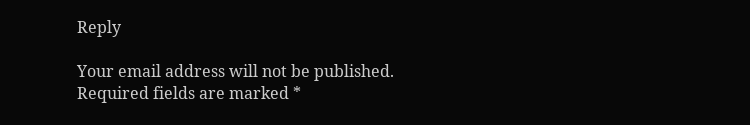Reply

Your email address will not be published. Required fields are marked *